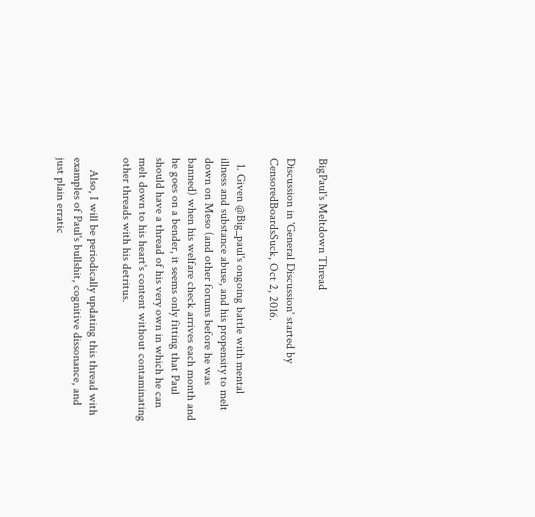BigPaul's Meltdown Thread

Discussion in 'General Discussion' started by CensoredBoardsSuck, Oct 2, 2016.

  1. Given @Big_paul's ongoing battle with mental illness and substance abuse, and his propensity to melt down on Meso (and other forums before he was banned) when his welfare check arrives each month and he goes on a bender, it seems only fitting that Paul should have a thread of his very own in which he can melt down to his heart's content without contaminating other threads with his detritus.

    Also, I will be periodically updating this thread with examples of Paul's bullshit, cognitive dissonance, and just plain erratic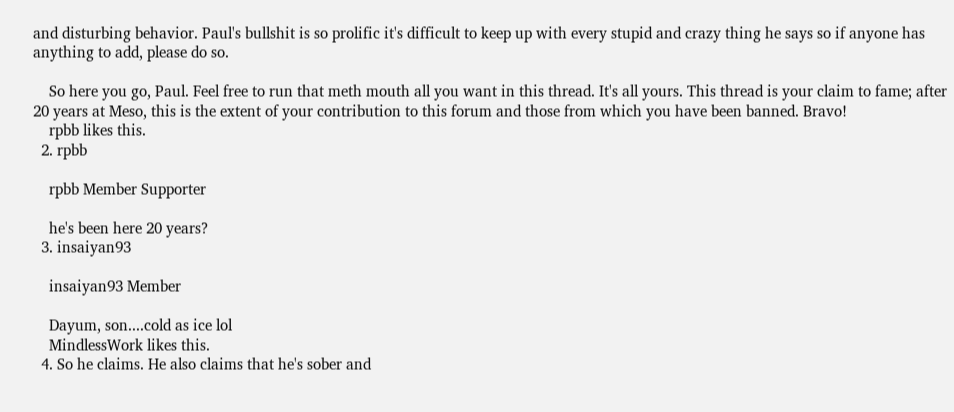and disturbing behavior. Paul's bullshit is so prolific it's difficult to keep up with every stupid and crazy thing he says so if anyone has anything to add, please do so.

    So here you go, Paul. Feel free to run that meth mouth all you want in this thread. It's all yours. This thread is your claim to fame; after 20 years at Meso, this is the extent of your contribution to this forum and those from which you have been banned. Bravo!
    rpbb likes this.
  2. rpbb

    rpbb Member Supporter

    he's been here 20 years?
  3. insaiyan93

    insaiyan93 Member

    Dayum, son....cold as ice lol
    MindlessWork likes this.
  4. So he claims. He also claims that he's sober and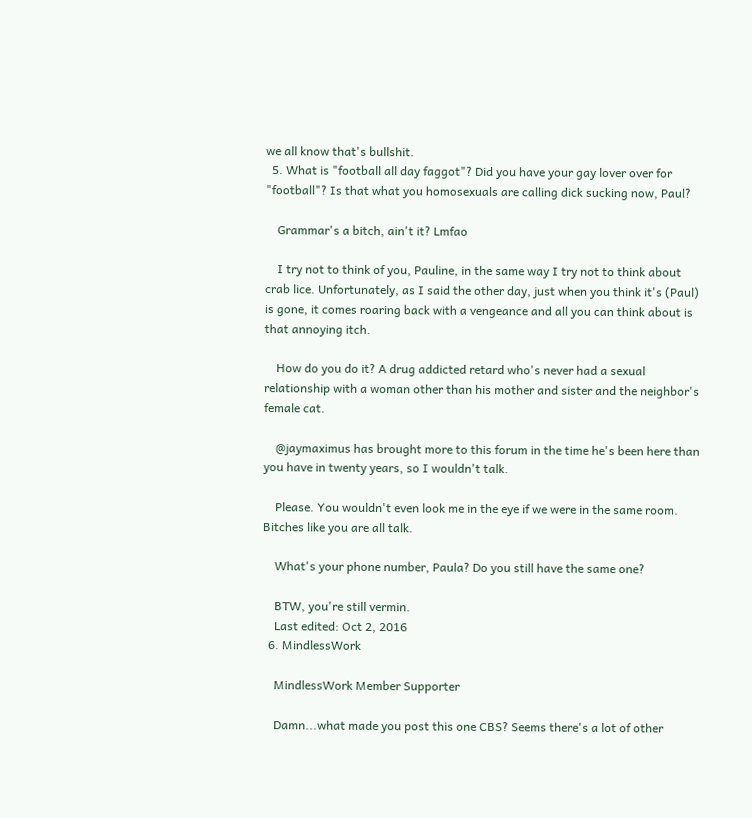we all know that's bullshit.
  5. What is "football all day faggot"? Did you have your gay lover over for "football"? Is that what you homosexuals are calling dick sucking now, Paul?

    Grammar's a bitch, ain't it? Lmfao

    I try not to think of you, Pauline, in the same way I try not to think about crab lice. Unfortunately, as I said the other day, just when you think it's (Paul) is gone, it comes roaring back with a vengeance and all you can think about is that annoying itch.

    How do you do it? A drug addicted retard who's never had a sexual relationship with a woman other than his mother and sister and the neighbor's female cat.

    @jaymaximus has brought more to this forum in the time he's been here than you have in twenty years, so I wouldn't talk.

    Please. You wouldn't even look me in the eye if we were in the same room. Bitches like you are all talk.

    What's your phone number, Paula? Do you still have the same one?

    BTW, you're still vermin.
    Last edited: Oct 2, 2016
  6. MindlessWork

    MindlessWork Member Supporter

    Damn...what made you post this one CBS? Seems there's a lot of other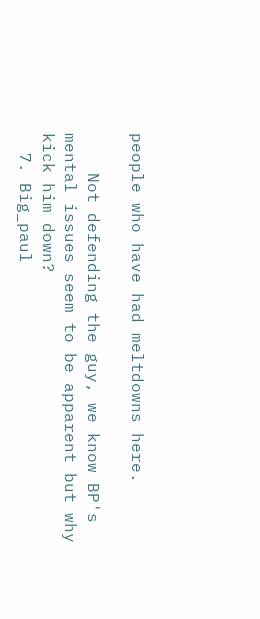people who have had meltdowns here.

    Not defending the guy, we know BP's mental issues seem to be apparent but why kick him down?
  7. Big_paul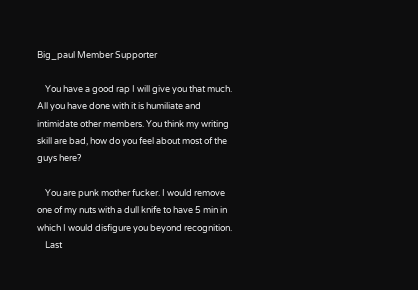Big_paul Member Supporter

    You have a good rap I will give you that much. All you have done with it is humiliate and intimidate other members. You think my writing skill are bad, how do you feel about most of the guys here?

    You are punk mother fucker. I would remove one of my nuts with a dull knife to have 5 min in which I would disfigure you beyond recognition.
    Last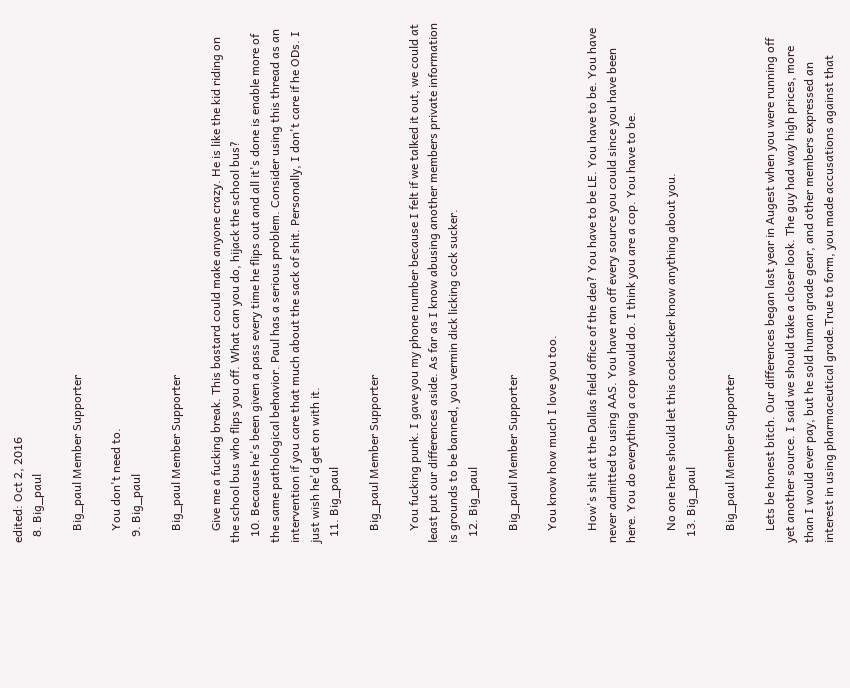edited: Oct 2, 2016
  8. Big_paul

    Big_paul Member Supporter

    You don't need to.
  9. Big_paul

    Big_paul Member Supporter

    Give me a fucking break. This bastard could make anyone crazy. He is like the kid riding on the school bus who flips you off. What can you do, hijack the school bus?
  10. Because he's been given a pass every time he flips out and all it's done is enable more of the same pathological behavior. Paul has a serious problem. Consider using this thread as an intervention if you care that much about the sack of shit. Personally, I don't care if he ODs. I just wish he'd get on with it.
  11. Big_paul

    Big_paul Member Supporter

    You fucking punk. I gave you my phone number because I felt if we talked it out, we could at least put our differences aside. As far as I know abusing another members private information is grounds to be banned, you vermin dick licking cock sucker.
  12. Big_paul

    Big_paul Member Supporter

    You know how much I love you too.

    How's shit at the Dallas field office of the dea? You have to be LE. You have to be. You have never admitted to using AAS. You have ran off every source you could since you have been here. You do everything a cop would do. I think you are a cop. You have to be.

    No one here should let this cocksucker know anything about you.
  13. Big_paul

    Big_paul Member Supporter

    Lets be honest bitch. Our differences began last year in Augest when you were running off yet another source. I said we should take a closer look. The guy had way high prices, more than I would ever pay, but he sold human grade gear, and other members expressed an interest in using pharmaceutical grade.True to form, you made accusations against that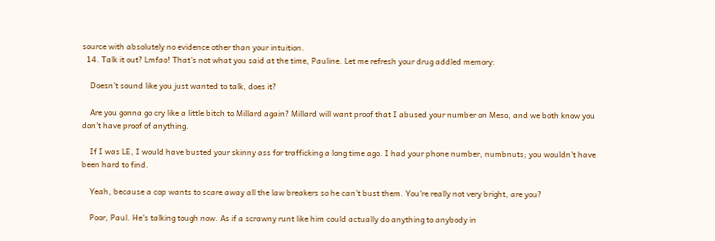source with absolutely no evidence other than your intuition.
  14. Talk it out? Lmfao! That's not what you said at the time, Pauline. Let me refresh your drug addled memory:

    Doesn't sound like you just wanted to talk, does it?

    Are you gonna go cry like a little bitch to Millard again? Millard will want proof that I abused your number on Meso, and we both know you don't have proof of anything.

    If I was LE, I would have busted your skinny ass for trafficking a long time ago. I had your phone number, numbnuts; you wouldn't have been hard to find.

    Yeah, because a cop wants to scare away all the law breakers so he can't bust them. You're really not very bright, are you?

    Poor, Paul. He's talking tough now. As if a scrawny runt like him could actually do anything to anybody in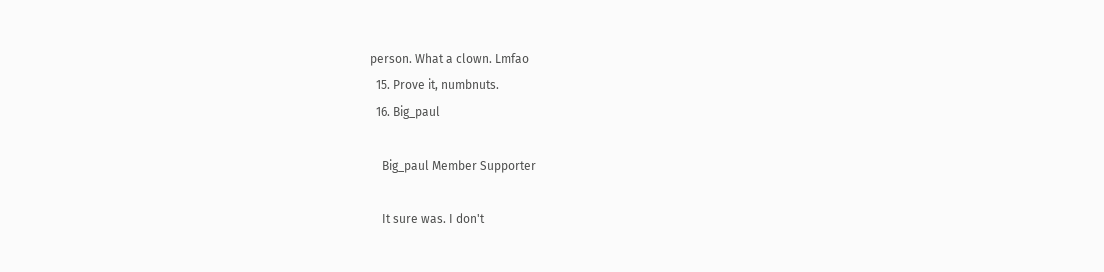person. What a clown. Lmfao
  15. Prove it, numbnuts.
  16. Big_paul

    Big_paul Member Supporter

    It sure was. I don't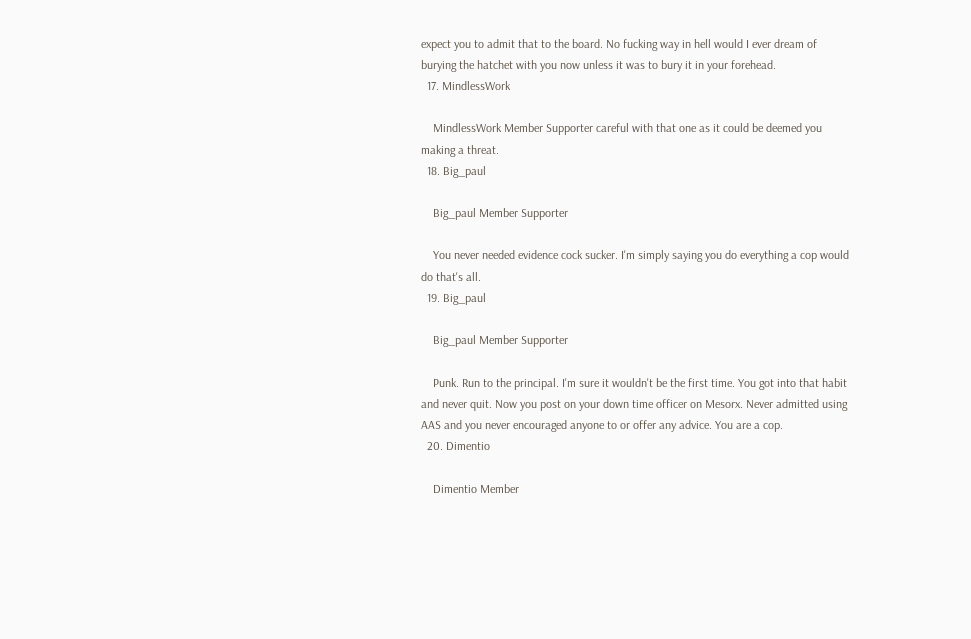expect you to admit that to the board. No fucking way in hell would I ever dream of burying the hatchet with you now unless it was to bury it in your forehead.
  17. MindlessWork

    MindlessWork Member Supporter careful with that one as it could be deemed you making a threat.
  18. Big_paul

    Big_paul Member Supporter

    You never needed evidence cock sucker. I'm simply saying you do everything a cop would do that's all.
  19. Big_paul

    Big_paul Member Supporter

    Punk. Run to the principal. I'm sure it wouldn't be the first time. You got into that habit and never quit. Now you post on your down time officer on Mesorx. Never admitted using AAS and you never encouraged anyone to or offer any advice. You are a cop.
  20. Dimentio

    Dimentio Member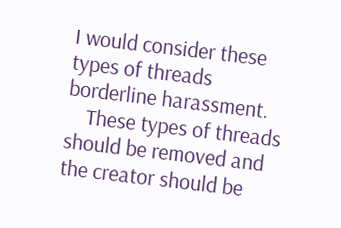I would consider these types of threads borderline harassment.
    These types of threads should be removed and the creator should be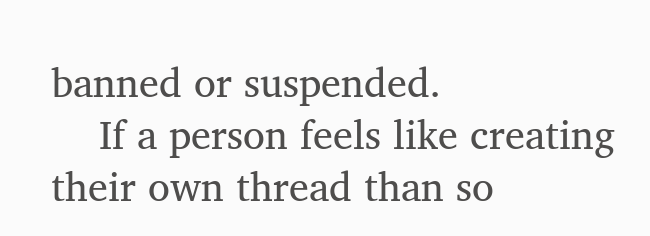banned or suspended.
    If a person feels like creating their own thread than so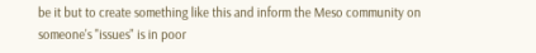be it but to create something like this and inform the Meso community on someone's "issues" is in poor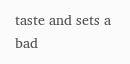taste and sets a bad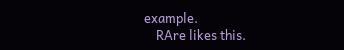example.
    RAre likes this.